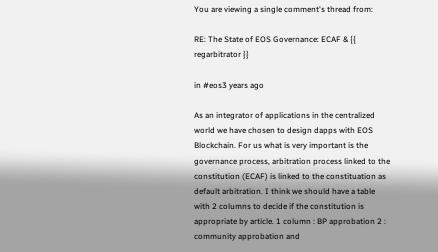You are viewing a single comment's thread from:

RE: The State of EOS Governance: ECAF & {{ regarbitrator }}

in #eos3 years ago

As an integrator of applications in the centralized world we have chosen to design dapps with EOS Blockchain. For us what is very important is the governance process, arbitration process linked to the constitution (ECAF) is linked to the constituation as default arbitration. I think we should have a table with 2 columns to decide if the constitution is appropriate by article. 1 column : BP approbation 2 : community approbation and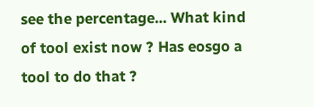see the percentage... What kind of tool exist now ? Has eosgo a tool to do that ?